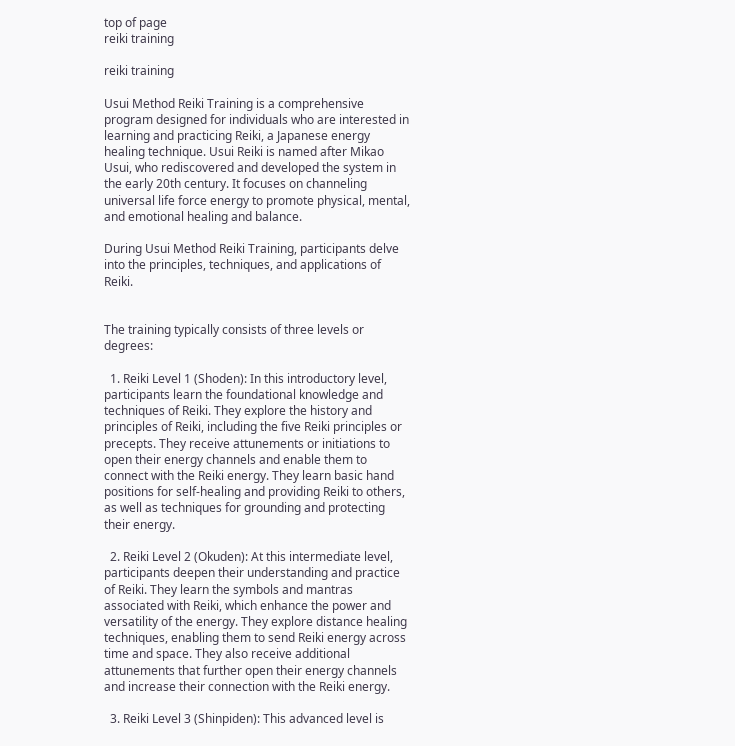top of page
reiki training

reiki training

Usui Method Reiki Training is a comprehensive program designed for individuals who are interested in learning and practicing Reiki, a Japanese energy healing technique. Usui Reiki is named after Mikao Usui, who rediscovered and developed the system in the early 20th century. It focuses on channeling universal life force energy to promote physical, mental, and emotional healing and balance.

During Usui Method Reiki Training, participants delve into the principles, techniques, and applications of Reiki.


The training typically consists of three levels or degrees:

  1. Reiki Level 1 (Shoden): In this introductory level, participants learn the foundational knowledge and techniques of Reiki. They explore the history and principles of Reiki, including the five Reiki principles or precepts. They receive attunements or initiations to open their energy channels and enable them to connect with the Reiki energy. They learn basic hand positions for self-healing and providing Reiki to others, as well as techniques for grounding and protecting their energy.

  2. Reiki Level 2 (Okuden): At this intermediate level, participants deepen their understanding and practice of Reiki. They learn the symbols and mantras associated with Reiki, which enhance the power and versatility of the energy. They explore distance healing techniques, enabling them to send Reiki energy across time and space. They also receive additional attunements that further open their energy channels and increase their connection with the Reiki energy.

  3. Reiki Level 3 (Shinpiden): This advanced level is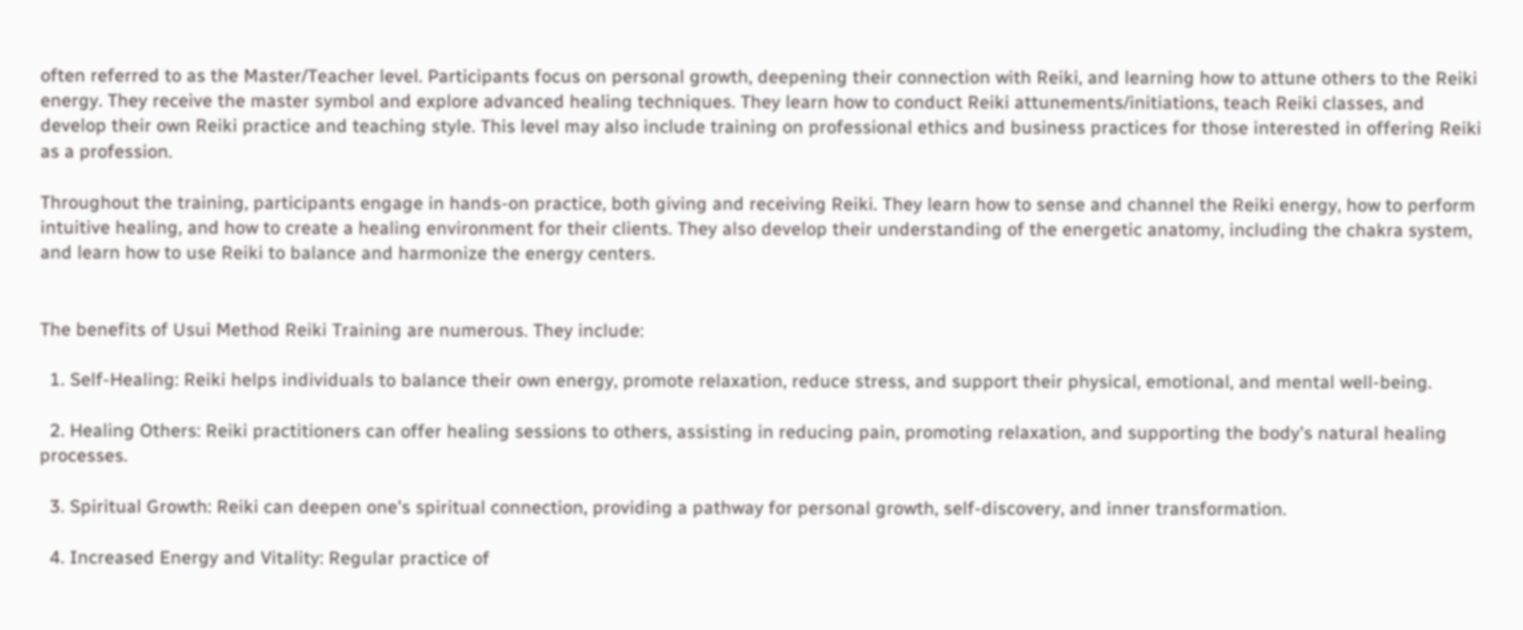often referred to as the Master/Teacher level. Participants focus on personal growth, deepening their connection with Reiki, and learning how to attune others to the Reiki energy. They receive the master symbol and explore advanced healing techniques. They learn how to conduct Reiki attunements/initiations, teach Reiki classes, and develop their own Reiki practice and teaching style. This level may also include training on professional ethics and business practices for those interested in offering Reiki as a profession.

Throughout the training, participants engage in hands-on practice, both giving and receiving Reiki. They learn how to sense and channel the Reiki energy, how to perform intuitive healing, and how to create a healing environment for their clients. They also develop their understanding of the energetic anatomy, including the chakra system, and learn how to use Reiki to balance and harmonize the energy centers.


The benefits of Usui Method Reiki Training are numerous. They include:

  1. Self-Healing: Reiki helps individuals to balance their own energy, promote relaxation, reduce stress, and support their physical, emotional, and mental well-being.

  2. Healing Others: Reiki practitioners can offer healing sessions to others, assisting in reducing pain, promoting relaxation, and supporting the body's natural healing processes.

  3. Spiritual Growth: Reiki can deepen one's spiritual connection, providing a pathway for personal growth, self-discovery, and inner transformation.

  4. Increased Energy and Vitality: Regular practice of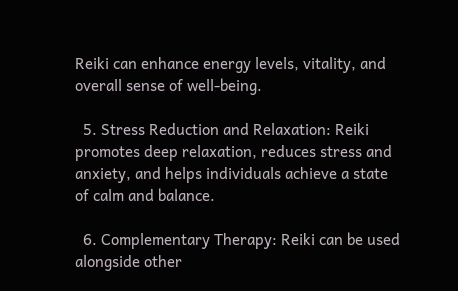Reiki can enhance energy levels, vitality, and overall sense of well-being.

  5. Stress Reduction and Relaxation: Reiki promotes deep relaxation, reduces stress and anxiety, and helps individuals achieve a state of calm and balance.

  6. Complementary Therapy: Reiki can be used alongside other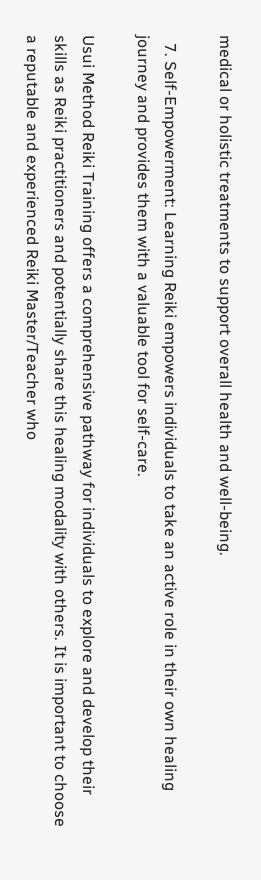medical or holistic treatments to support overall health and well-being.

  7. Self-Empowerment: Learning Reiki empowers individuals to take an active role in their own healing journey and provides them with a valuable tool for self-care.

Usui Method Reiki Training offers a comprehensive pathway for individuals to explore and develop their skills as Reiki practitioners and potentially share this healing modality with others. It is important to choose a reputable and experienced Reiki Master/Teacher who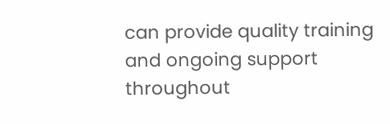can provide quality training and ongoing support throughout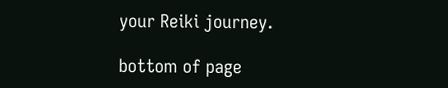your Reiki journey.

bottom of page